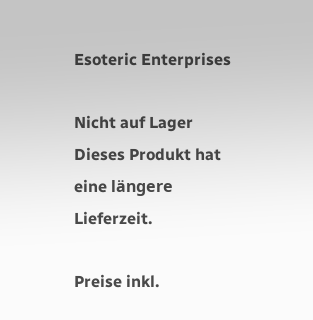Esoteric Enterprises

Nicht auf Lager
Dieses Produkt hat eine längere Lieferzeit.

Preise inkl.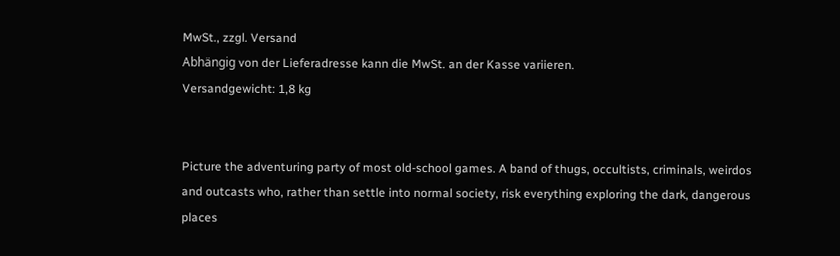MwSt., zzgl. Versand
Abhängig von der Lieferadresse kann die MwSt. an der Kasse variieren.
Versandgewicht: 1,8 kg


Picture the adventuring party of most old-school games. A band of thugs, occultists, criminals, weirdos and outcasts who, rather than settle into normal society, risk everything exploring the dark, dangerous places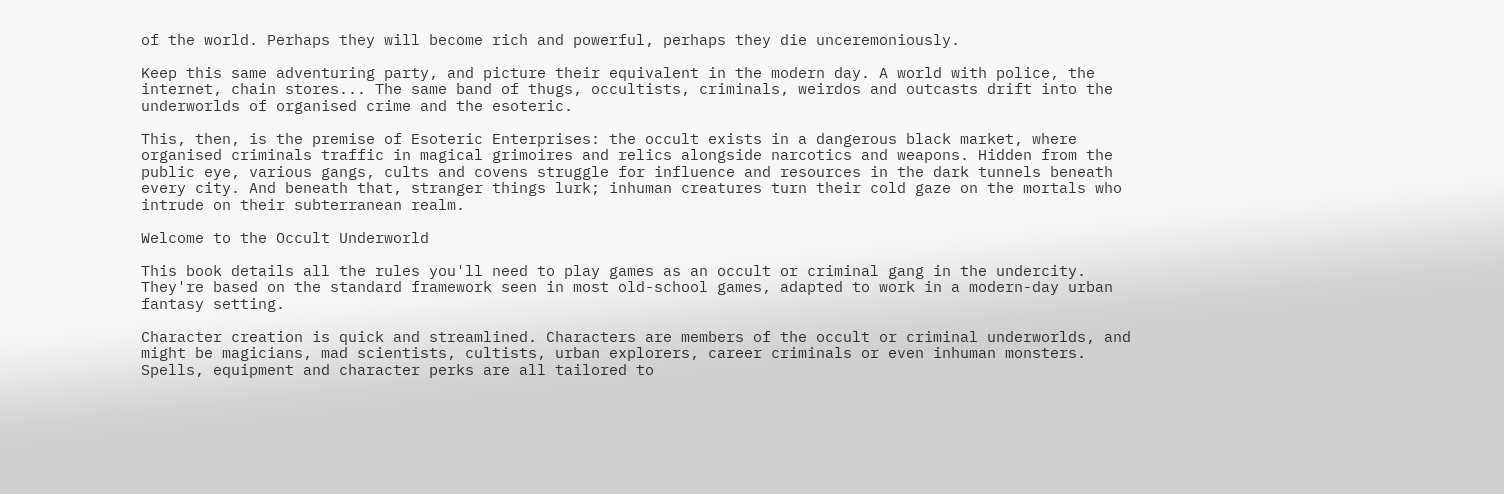of the world. Perhaps they will become rich and powerful, perhaps they die unceremoniously.

Keep this same adventuring party, and picture their equivalent in the modern day. A world with police, the internet, chain stores... The same band of thugs, occultists, criminals, weirdos and outcasts drift into the underworlds of organised crime and the esoteric.

This, then, is the premise of Esoteric Enterprises: the occult exists in a dangerous black market, where organised criminals traffic in magical grimoires and relics alongside narcotics and weapons. Hidden from the public eye, various gangs, cults and covens struggle for influence and resources in the dark tunnels beneath every city. And beneath that, stranger things lurk; inhuman creatures turn their cold gaze on the mortals who intrude on their subterranean realm.

Welcome to the Occult Underworld

This book details all the rules you'll need to play games as an occult or criminal gang in the undercity. They're based on the standard framework seen in most old-school games, adapted to work in a modern-day urban fantasy setting.

Character creation is quick and streamlined. Characters are members of the occult or criminal underworlds, and might be magicians, mad scientists, cultists, urban explorers, career criminals or even inhuman monsters. Spells, equipment and character perks are all tailored to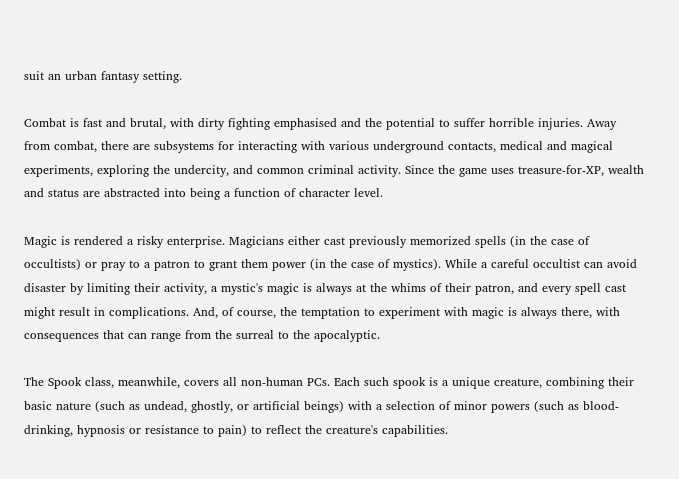suit an urban fantasy setting.

Combat is fast and brutal, with dirty fighting emphasised and the potential to suffer horrible injuries. Away from combat, there are subsystems for interacting with various underground contacts, medical and magical experiments, exploring the undercity, and common criminal activity. Since the game uses treasure-for-XP, wealth and status are abstracted into being a function of character level.

Magic is rendered a risky enterprise. Magicians either cast previously memorized spells (in the case of occultists) or pray to a patron to grant them power (in the case of mystics). While a careful occultist can avoid disaster by limiting their activity, a mystic's magic is always at the whims of their patron, and every spell cast might result in complications. And, of course, the temptation to experiment with magic is always there, with consequences that can range from the surreal to the apocalyptic.

The Spook class, meanwhile, covers all non-human PCs. Each such spook is a unique creature, combining their basic nature (such as undead, ghostly, or artificial beings) with a selection of minor powers (such as blood-drinking, hypnosis or resistance to pain) to reflect the creature's capabilities.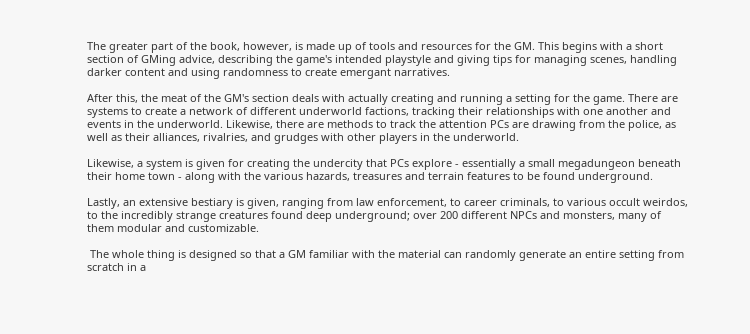The greater part of the book, however, is made up of tools and resources for the GM. This begins with a short section of GMing advice, describing the game's intended playstyle and giving tips for managing scenes, handling darker content and using randomness to create emergant narratives.

After this, the meat of the GM's section deals with actually creating and running a setting for the game. There are systems to create a network of different underworld factions, tracking their relationships with one another and events in the underworld. Likewise, there are methods to track the attention PCs are drawing from the police, as well as their alliances, rivalries, and grudges with other players in the underworld.

Likewise, a system is given for creating the undercity that PCs explore - essentially a small megadungeon beneath their home town - along with the various hazards, treasures and terrain features to be found underground.

Lastly, an extensive bestiary is given, ranging from law enforcement, to career criminals, to various occult weirdos, to the incredibly strange creatures found deep underground; over 200 different NPCs and monsters, many of them modular and customizable.

 The whole thing is designed so that a GM familiar with the material can randomly generate an entire setting from scratch in a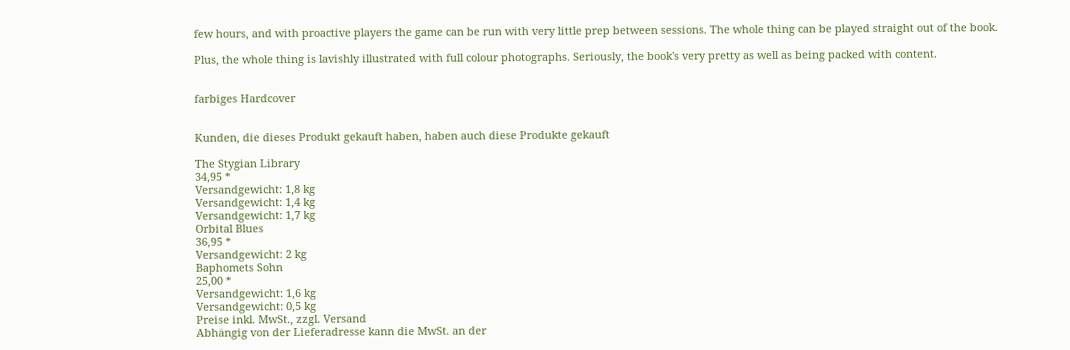few hours, and with proactive players the game can be run with very little prep between sessions. The whole thing can be played straight out of the book.

Plus, the whole thing is lavishly illustrated with full colour photographs. Seriously, the book's very pretty as well as being packed with content.


farbiges Hardcover


Kunden, die dieses Produkt gekauft haben, haben auch diese Produkte gekauft

The Stygian Library
34,95 *
Versandgewicht: 1,8 kg
Versandgewicht: 1,4 kg
Versandgewicht: 1,7 kg
Orbital Blues
36,95 *
Versandgewicht: 2 kg
Baphomets Sohn
25,00 *
Versandgewicht: 1,6 kg
Versandgewicht: 0,5 kg
Preise inkl. MwSt., zzgl. Versand
Abhängig von der Lieferadresse kann die MwSt. an der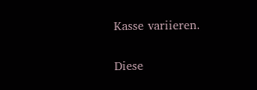Kasse variieren.

Diese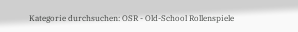Kategorie durchsuchen: OSR - Old-School Rollenspiele